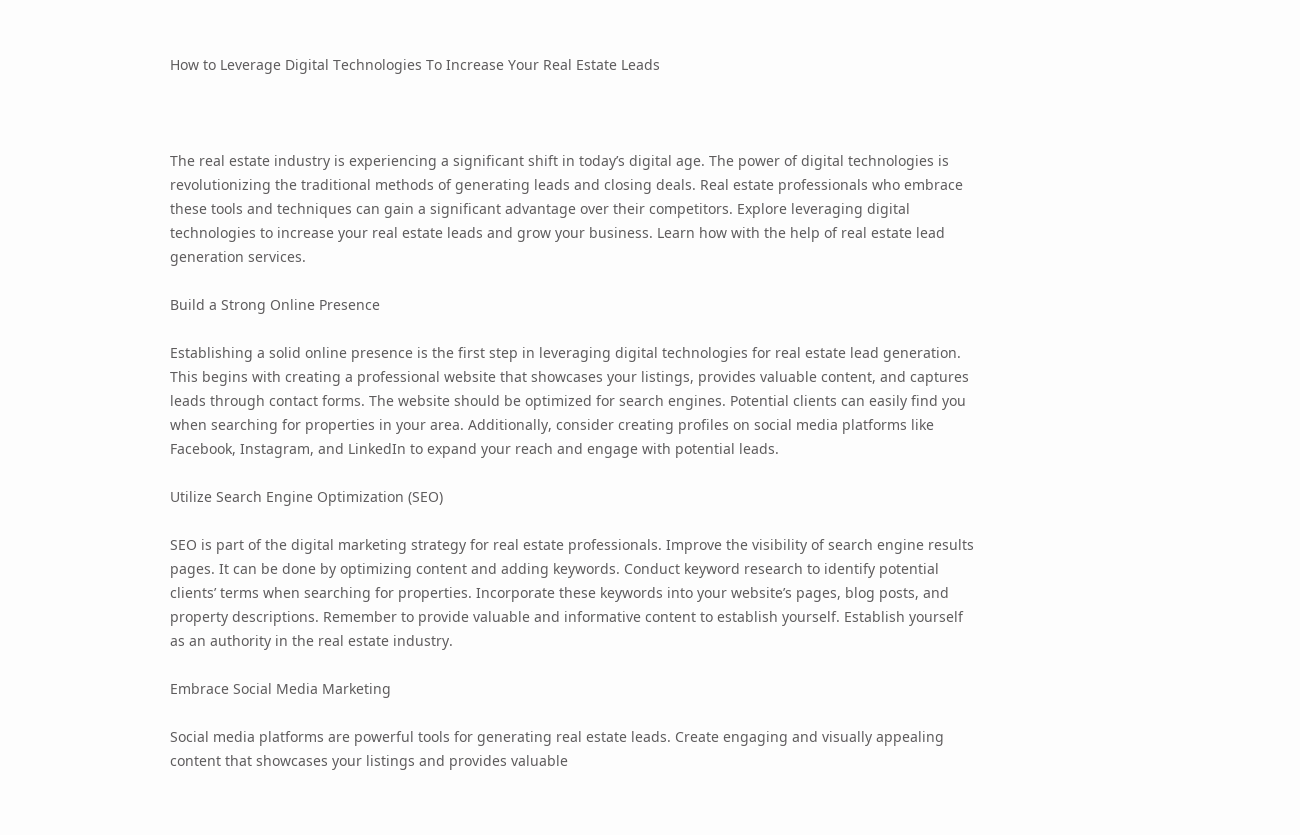How to Leverage Digital Technologies To Increase Your Real Estate Leads



The real estate industry is experiencing a significant shift in today’s digital age. The power of digital technologies is revolutionizing the traditional methods of generating leads and closing deals. Real estate professionals who embrace these tools and techniques can gain a significant advantage over their competitors. Explore leveraging digital technologies to increase your real estate leads and grow your business. Learn how with the help of real estate lead generation services.

Build a Strong Online Presence

Establishing a solid online presence is the first step in leveraging digital technologies for real estate lead generation. This begins with creating a professional website that showcases your listings, provides valuable content, and captures leads through contact forms. The website should be optimized for search engines. Potential clients can easily find you when searching for properties in your area. Additionally, consider creating profiles on social media platforms like Facebook, Instagram, and LinkedIn to expand your reach and engage with potential leads.

Utilize Search Engine Optimization (SEO)

SEO is part of the digital marketing strategy for real estate professionals. Improve the visibility of search engine results pages. It can be done by optimizing content and adding keywords. Conduct keyword research to identify potential clients’ terms when searching for properties. Incorporate these keywords into your website’s pages, blog posts, and property descriptions. Remember to provide valuable and informative content to establish yourself. Establish yourself as an authority in the real estate industry.

Embrace Social Media Marketing

Social media platforms are powerful tools for generating real estate leads. Create engaging and visually appealing content that showcases your listings and provides valuable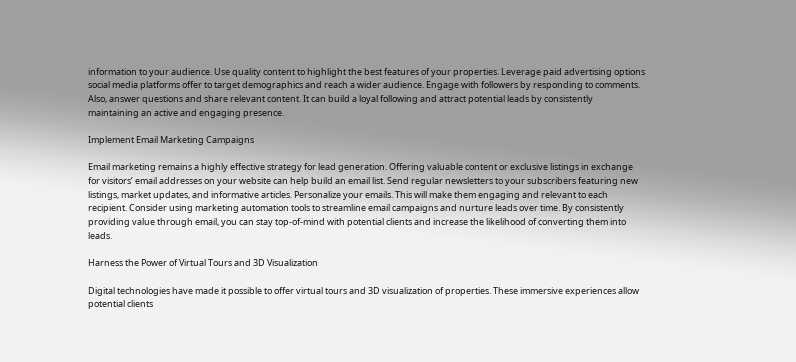information to your audience. Use quality content to highlight the best features of your properties. Leverage paid advertising options social media platforms offer to target demographics and reach a wider audience. Engage with followers by responding to comments. Also, answer questions and share relevant content. It can build a loyal following and attract potential leads by consistently maintaining an active and engaging presence.

Implement Email Marketing Campaigns

Email marketing remains a highly effective strategy for lead generation. Offering valuable content or exclusive listings in exchange for visitors’ email addresses on your website can help build an email list. Send regular newsletters to your subscribers featuring new listings, market updates, and informative articles. Personalize your emails. This will make them engaging and relevant to each recipient. Consider using marketing automation tools to streamline email campaigns and nurture leads over time. By consistently providing value through email, you can stay top-of-mind with potential clients and increase the likelihood of converting them into leads.

Harness the Power of Virtual Tours and 3D Visualization

Digital technologies have made it possible to offer virtual tours and 3D visualization of properties. These immersive experiences allow potential clients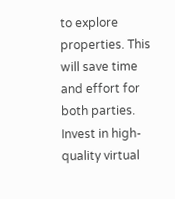to explore properties. This will save time and effort for both parties. Invest in high-quality virtual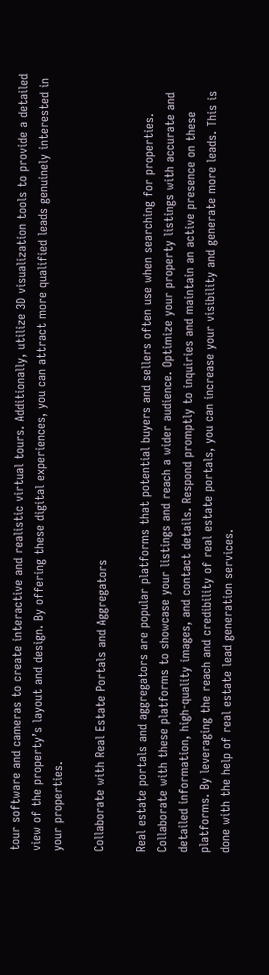tour software and cameras to create interactive and realistic virtual tours. Additionally, utilize 3D visualization tools to provide a detailed view of the property’s layout and design. By offering these digital experiences, you can attract more qualified leads genuinely interested in your properties.

Collaborate with Real Estate Portals and Aggregators

Real estate portals and aggregators are popular platforms that potential buyers and sellers often use when searching for properties. Collaborate with these platforms to showcase your listings and reach a wider audience. Optimize your property listings with accurate and detailed information, high-quality images, and contact details. Respond promptly to inquiries and maintain an active presence on these platforms. By leveraging the reach and credibility of real estate portals, you can increase your visibility and generate more leads. This is done with the help of real estate lead generation services.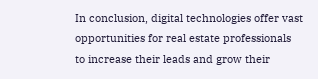In conclusion, digital technologies offer vast opportunities for real estate professionals to increase their leads and grow their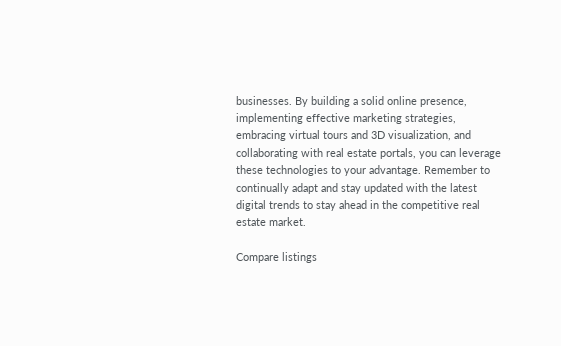businesses. By building a solid online presence, implementing effective marketing strategies, embracing virtual tours and 3D visualization, and collaborating with real estate portals, you can leverage these technologies to your advantage. Remember to continually adapt and stay updated with the latest digital trends to stay ahead in the competitive real estate market.

Compare listings